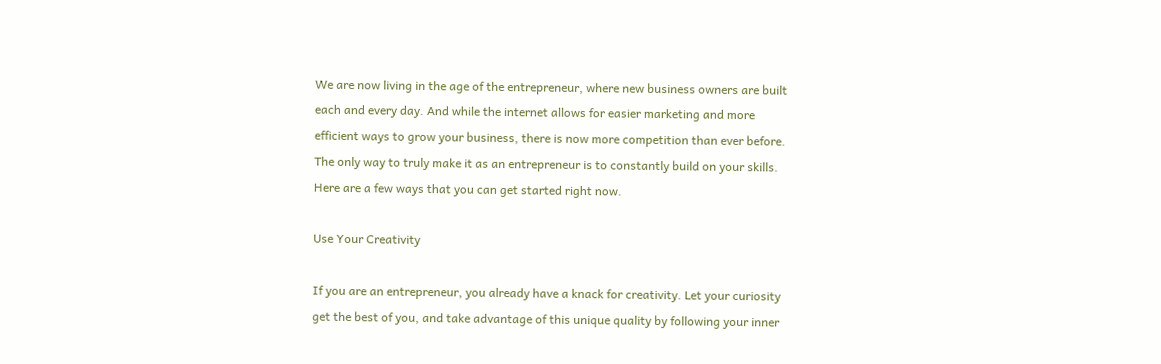We are now living in the age of the entrepreneur, where new business owners are built each and every day. And while the internet allows for easier marketing and more efficient ways to grow your business, there is now more competition than ever before. The only way to truly make it as an entrepreneur is to constantly build on your skills. Here are a few ways that you can get started right now.

Use Your Creativity

If you are an entrepreneur, you already have a knack for creativity. Let your curiosity get the best of you, and take advantage of this unique quality by following your inner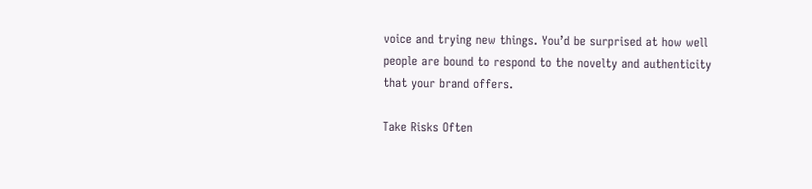voice and trying new things. You’d be surprised at how well people are bound to respond to the novelty and authenticity that your brand offers.

Take Risks Often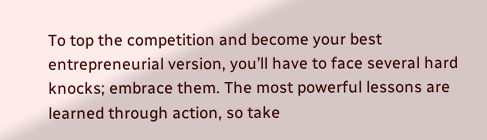To top the competition and become your best entrepreneurial version, you’ll have to face several hard knocks; embrace them. The most powerful lessons are learned through action, so take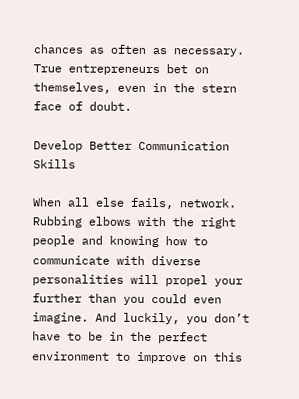chances as often as necessary. True entrepreneurs bet on themselves, even in the stern face of doubt.

Develop Better Communication Skills

When all else fails, network. Rubbing elbows with the right people and knowing how to communicate with diverse personalities will propel your further than you could even imagine. And luckily, you don’t have to be in the perfect environment to improve on this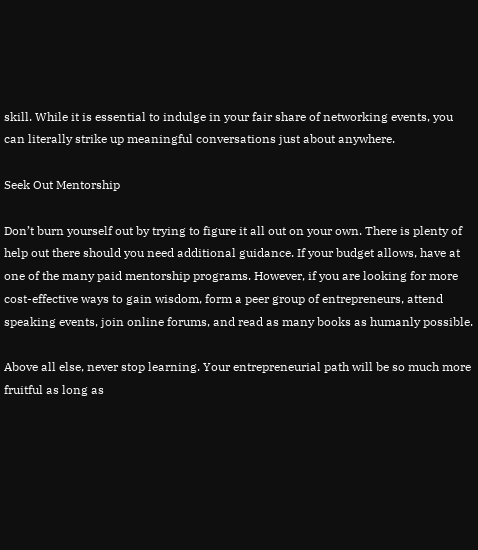skill. While it is essential to indulge in your fair share of networking events, you can literally strike up meaningful conversations just about anywhere.

Seek Out Mentorship

Don’t burn yourself out by trying to figure it all out on your own. There is plenty of help out there should you need additional guidance. If your budget allows, have at one of the many paid mentorship programs. However, if you are looking for more cost-effective ways to gain wisdom, form a peer group of entrepreneurs, attend speaking events, join online forums, and read as many books as humanly possible.

Above all else, never stop learning. Your entrepreneurial path will be so much more fruitful as long as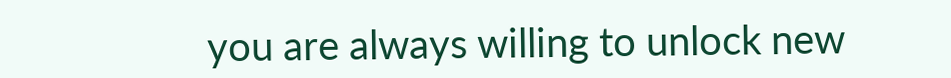you are always willing to unlock new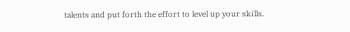talents and put forth the effort to level up your skills.